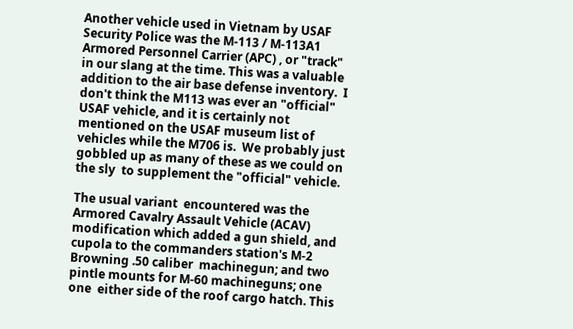Another vehicle used in Vietnam by USAF Security Police was the M-113 / M-113A1 Armored Personnel Carrier (APC) , or "track" in our slang at the time. This was a valuable addition to the air base defense inventory.  I don't think the M113 was ever an "official" USAF vehicle, and it is certainly not mentioned on the USAF museum list of vehicles while the M706 is.  We probably just gobbled up as many of these as we could on the sly  to supplement the "official" vehicle.

The usual variant  encountered was the Armored Cavalry Assault Vehicle (ACAV) modification which added a gun shield, and cupola to the commanders station's M-2 Browning .50 caliber  machinegun; and two pintle mounts for M-60 machineguns; one one  either side of the roof cargo hatch. This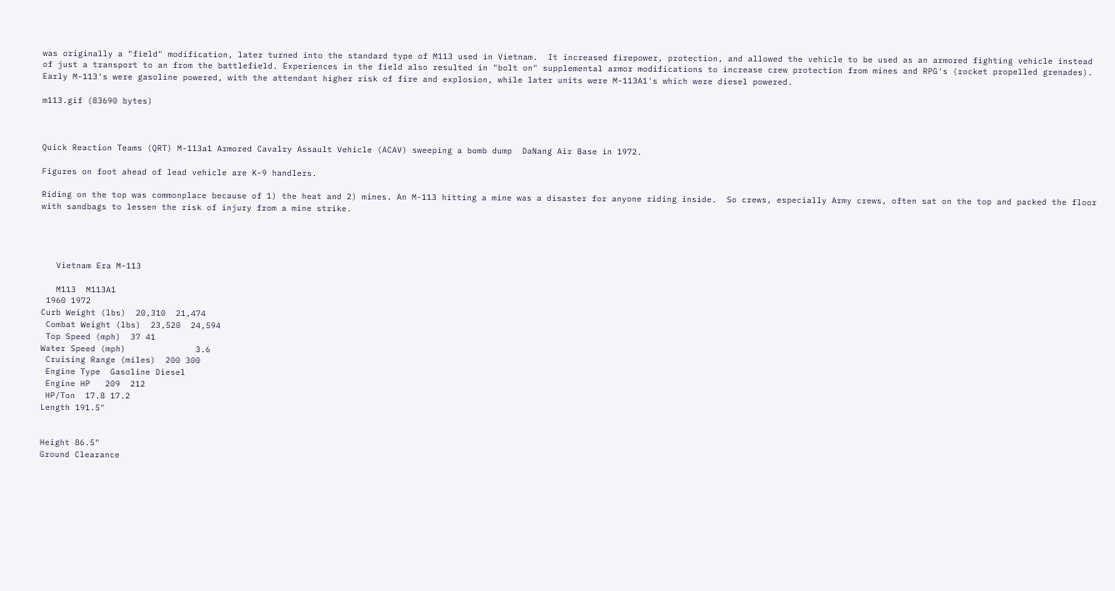was originally a "field" modification, later turned into the standard type of M113 used in Vietnam.  It increased firepower, protection, and allowed the vehicle to be used as an armored fighting vehicle instead of just a transport to an from the battlefield. Experiences in the field also resulted in "bolt on" supplemental armor modifications to increase crew protection from mines and RPG's (rocket propelled grenades).  Early M-113's were gasoline powered, with the attendant higher risk of fire and explosion, while later units were M-113A1's which were diesel powered.

m113.gif (83690 bytes)



Quick Reaction Teams (QRT) M-113a1 Armored Cavalry Assault Vehicle (ACAV) sweeping a bomb dump  DaNang Air Base in 1972.

Figures on foot ahead of lead vehicle are K-9 handlers.

Riding on the top was commonplace because of 1) the heat and 2) mines. An M-113 hitting a mine was a disaster for anyone riding inside.  So crews, especially Army crews, often sat on the top and packed the floor with sandbags to lessen the risk of injury from a mine strike.




   Vietnam Era M-113

   M113  M113A1
 1960 1972
Curb Weight (lbs)  20,310  21,474
 Combat Weight (lbs)  23,520  24,594
 Top Speed (mph)  37 41
Water Speed (mph)              3.6
 Cruising Range (miles)  200 300
 Engine Type  Gasoline Diesel
 Engine HP   209  212
 HP/Ton  17.8 17.2
Length 191.5"


Height 86.5"
Ground Clearance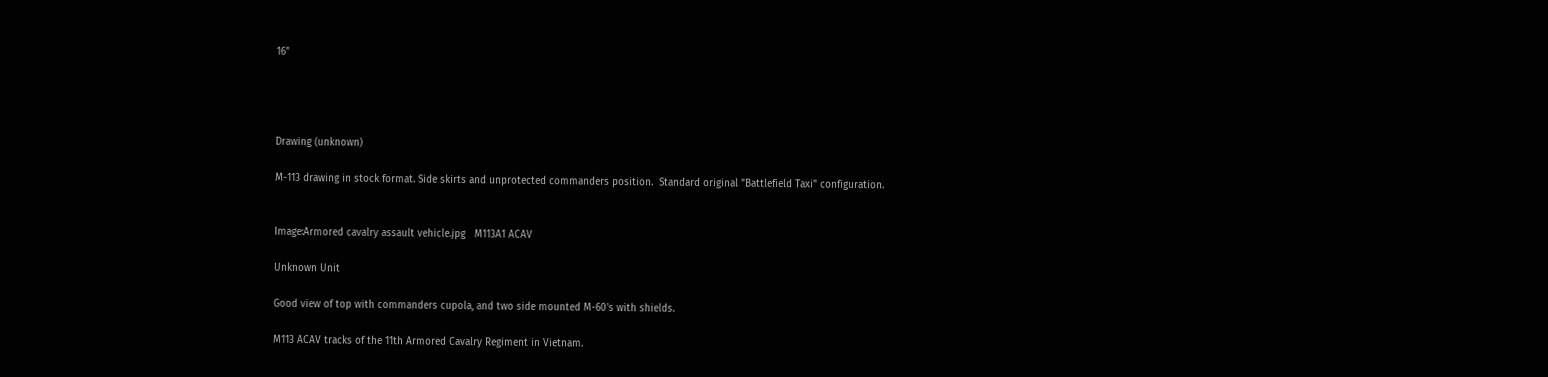16"




Drawing (unknown)

M-113 drawing in stock format. Side skirts and unprotected commanders position.  Standard original "Battlefield Taxi" configuration.


Image:Armored cavalry assault vehicle.jpg   M113A1 ACAV

Unknown Unit

Good view of top with commanders cupola, and two side mounted M-60's with shields.

M113 ACAV tracks of the 11th Armored Cavalry Regiment in Vietnam.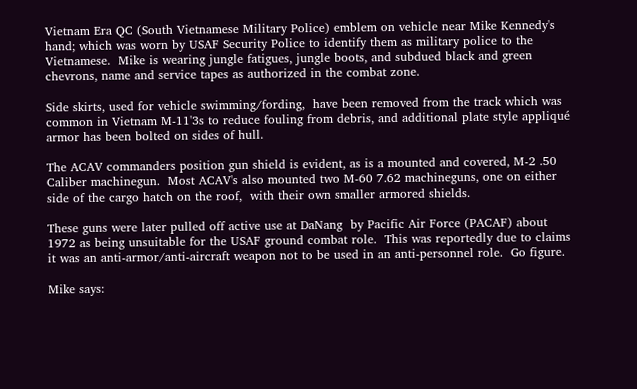Vietnam Era QC (South Vietnamese Military Police) emblem on vehicle near Mike Kennedy's hand; which was worn by USAF Security Police to identify them as military police to the Vietnamese.  Mike is wearing jungle fatigues, jungle boots, and subdued black and green chevrons, name and service tapes as authorized in the combat zone.

Side skirts, used for vehicle swimming/fording,  have been removed from the track which was common in Vietnam M-11'3s to reduce fouling from debris, and additional plate style appliqué armor has been bolted on sides of hull.

The ACAV commanders position gun shield is evident, as is a mounted and covered, M-2 .50 Caliber machinegun.  Most ACAV's also mounted two M-60 7.62 machineguns, one on either side of the cargo hatch on the roof,  with their own smaller armored shields.

These guns were later pulled off active use at DaNang  by Pacific Air Force (PACAF) about 1972 as being unsuitable for the USAF ground combat role.  This was reportedly due to claims it was an anti-armor/anti-aircraft weapon not to be used in an anti-personnel role.  Go figure.

Mike says: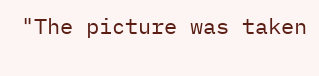"The picture was taken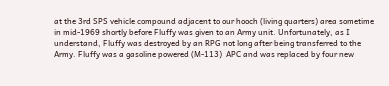at the 3rd SPS vehicle compound adjacent to our hooch (living quarters) area sometime in mid-1969 shortly before Fluffy was given to an Army unit. Unfortunately, as I understand, Fluffy was destroyed by an RPG not long after being transferred to the Army. Fluffy was a gasoline powered (M-113)  APC and was replaced by four new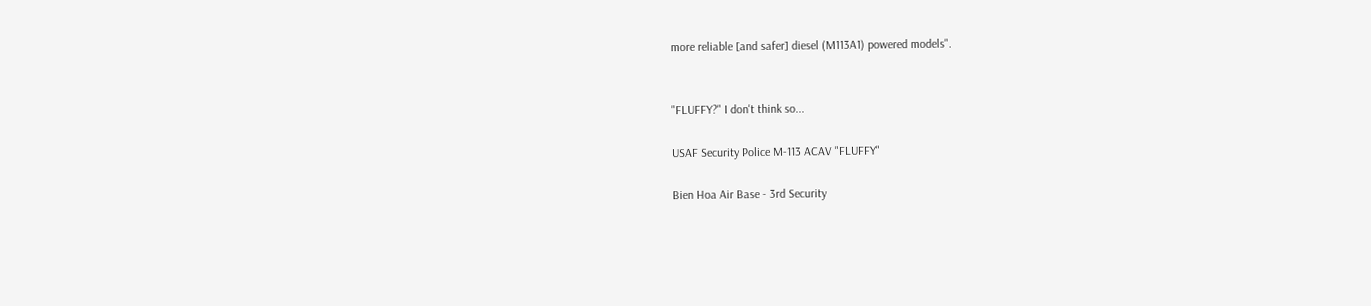more reliable [and safer] diesel (M113A1) powered models".


"FLUFFY?" I don't think so...

USAF Security Police M-113 ACAV "FLUFFY"

Bien Hoa Air Base - 3rd Security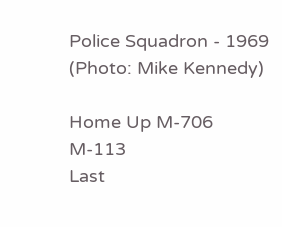Police Squadron - 1969  (Photo: Mike Kennedy)

Home Up M-706 M-113
Last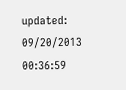updated: 09/20/2013 00:36:59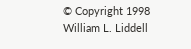© Copyright 1998 William L. Liddell